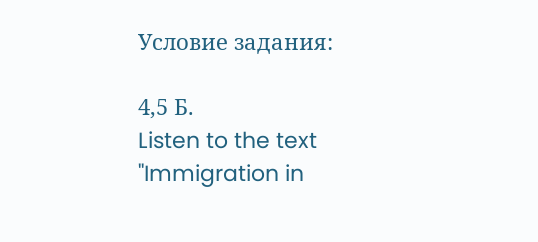Условие задания:

4,5 Б.
Listen to the text "Immigration in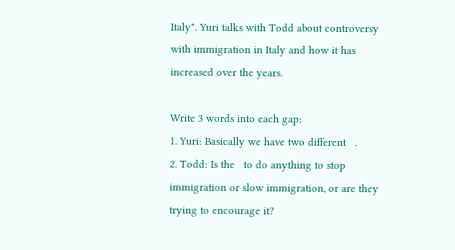Italy". Yuri talks with Todd about controversy with immigration in Italy and how it has increased over the years.

Write 3 words into each gap:
1. Yuri: Basically we have two different   .
2. Todd: Is the   to do anything to stop immigration or slow immigration, or are they trying to encourage it?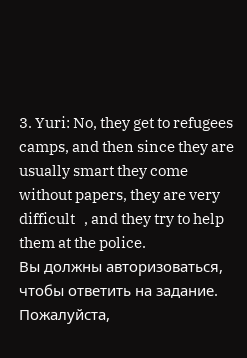3. Yuri: No, they get to refugees camps, and then since they are usually smart they come without papers, they are very difficult   , and they try to help them at the police.
Вы должны авторизоваться, чтобы ответить на задание. Пожалуйста,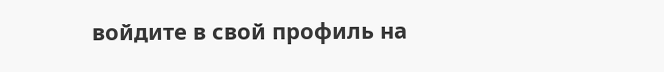войдите в свой профиль на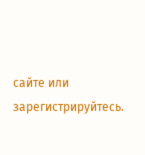сайте или зарегистрируйтесь.